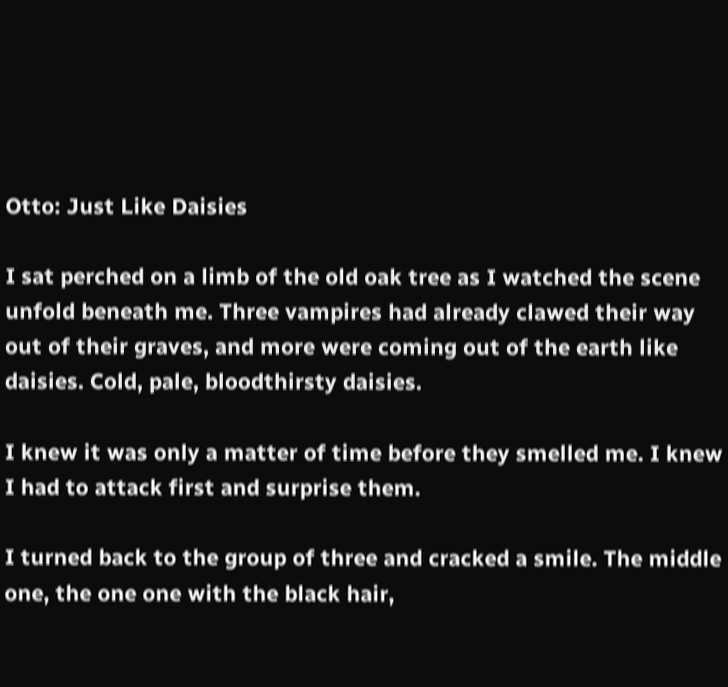Otto: Just Like Daisies

I sat perched on a limb of the old oak tree as I watched the scene unfold beneath me. Three vampires had already clawed their way out of their graves, and more were coming out of the earth like daisies. Cold, pale, bloodthirsty daisies.

I knew it was only a matter of time before they smelled me. I knew I had to attack first and surprise them.

I turned back to the group of three and cracked a smile. The middle one, the one one with the black hair,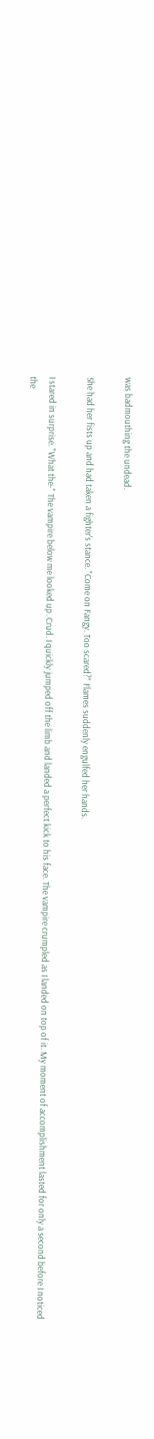was badmouthing the undead.

She had her fists up and had taken a fighter's stance. "Come on Fangy. Too scared?" Flames suddenly engulfed her hands.

I stared in surprise. "What the-" The vampire below me looked up. Crud. I quickly jumped off the limb and landed a perfect kick to his face. The vampire crumpled as I landed on top of it. My moment of accomplishment lasted for only a second before I noticed the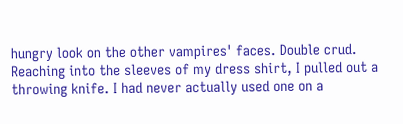hungry look on the other vampires' faces. Double crud. Reaching into the sleeves of my dress shirt, I pulled out a throwing knife. I had never actually used one on a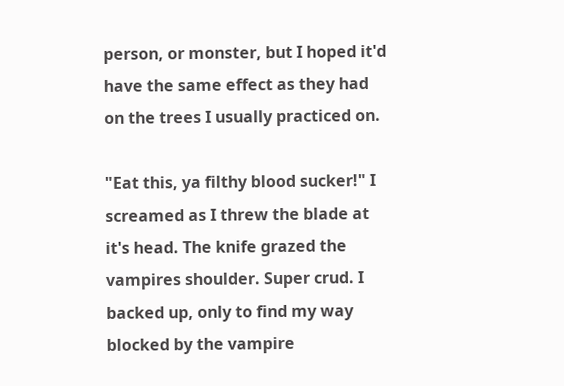person, or monster, but I hoped it'd have the same effect as they had on the trees I usually practiced on.

"Eat this, ya filthy blood sucker!" I screamed as I threw the blade at it's head. The knife grazed the vampires shoulder. Super crud. I backed up, only to find my way blocked by the vampire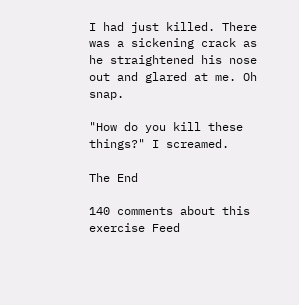I had just killed. There was a sickening crack as he straightened his nose out and glared at me. Oh snap.

"How do you kill these things?" I screamed.

The End

140 comments about this exercise Feed